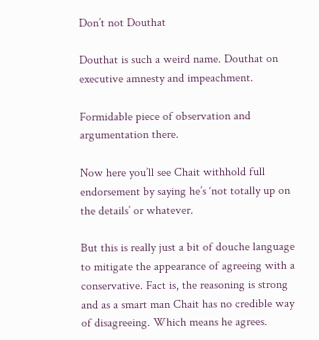Don’t not Douthat

Douthat is such a weird name. Douthat on executive amnesty and impeachment.

Formidable piece of observation and argumentation there.

Now here you’ll see Chait withhold full endorsement by saying he’s ‘not totally up on the details’ or whatever.

But this is really just a bit of douche language to mitigate the appearance of agreeing with a conservative. Fact is, the reasoning is strong and as a smart man Chait has no credible way of disagreeing. Which means he agrees.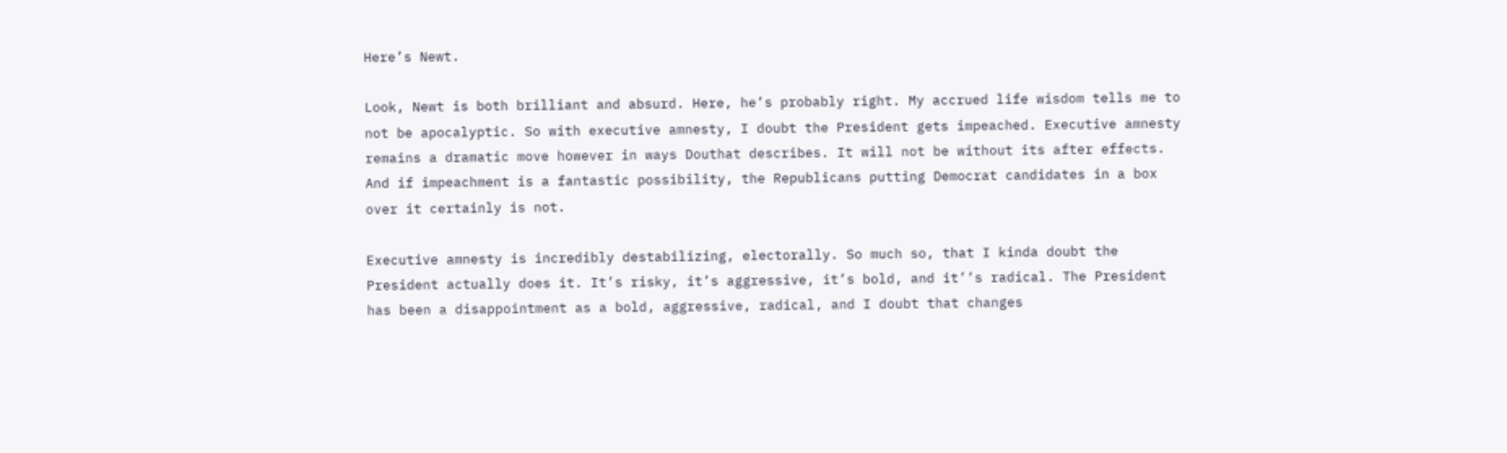Here’s Newt.

Look, Newt is both brilliant and absurd. Here, he’s probably right. My accrued life wisdom tells me to not be apocalyptic. So with executive amnesty, I doubt the President gets impeached. Executive amnesty remains a dramatic move however in ways Douthat describes. It will not be without its after effects. And if impeachment is a fantastic possibility, the Republicans putting Democrat candidates in a box over it certainly is not.

Executive amnesty is incredibly destabilizing, electorally. So much so, that I kinda doubt the President actually does it. It’s risky, it’s aggressive, it’s bold, and it’’s radical. The President has been a disappointment as a bold, aggressive, radical, and I doubt that changes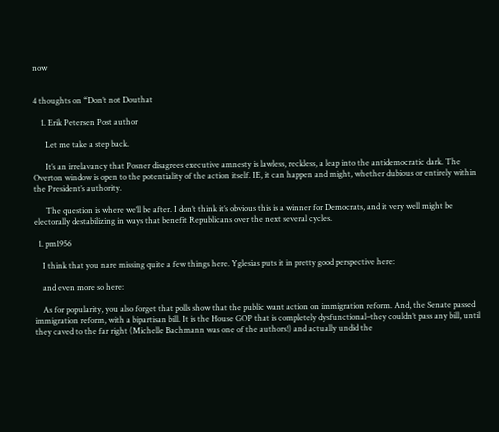now


4 thoughts on “Don’t not Douthat

    1. Erik Petersen Post author

      Let me take a step back.

      It’s an irrelavancy that Posner disagrees executive amnesty is lawless, reckless, a leap into the antidemocratic dark. The Overton window is open to the potentiality of the action itself. IE, it can happen and might, whether dubious or entirely within the President’s authority.

      The question is where we’ll be after. I don’t think it’s obvious this is a winner for Democrats, and it very well might be electorally destabilizing in ways that benefit Republicans over the next several cycles.

  1. pm1956

    I think that you nare missing quite a few things here. Yglesias puts it in pretty good perspective here:

    and even more so here:

    As for popularity, you also forget that polls show that the public want action on immigration reform. And, the Senate passed immigration reform, with a bipartisan bill. It is the House GOP that is completely dysfunctional–they couldn’t pass any bill, until they caved to the far right (Michelle Bachmann was one of the authors!) and actually undid the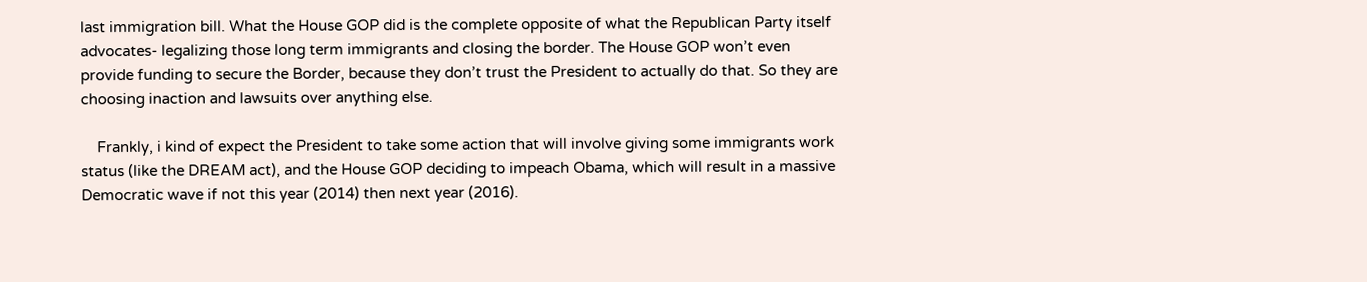last immigration bill. What the House GOP did is the complete opposite of what the Republican Party itself advocates- legalizing those long term immigrants and closing the border. The House GOP won’t even provide funding to secure the Border, because they don’t trust the President to actually do that. So they are choosing inaction and lawsuits over anything else.

    Frankly, i kind of expect the President to take some action that will involve giving some immigrants work status (like the DREAM act), and the House GOP deciding to impeach Obama, which will result in a massive Democratic wave if not this year (2014) then next year (2016).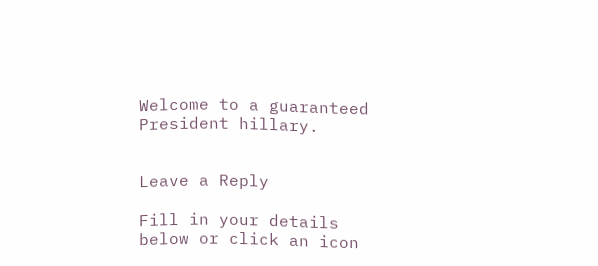Welcome to a guaranteed President hillary.


Leave a Reply

Fill in your details below or click an icon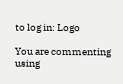to log in: Logo

You are commenting using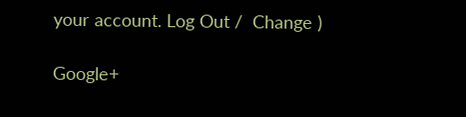your account. Log Out /  Change )

Google+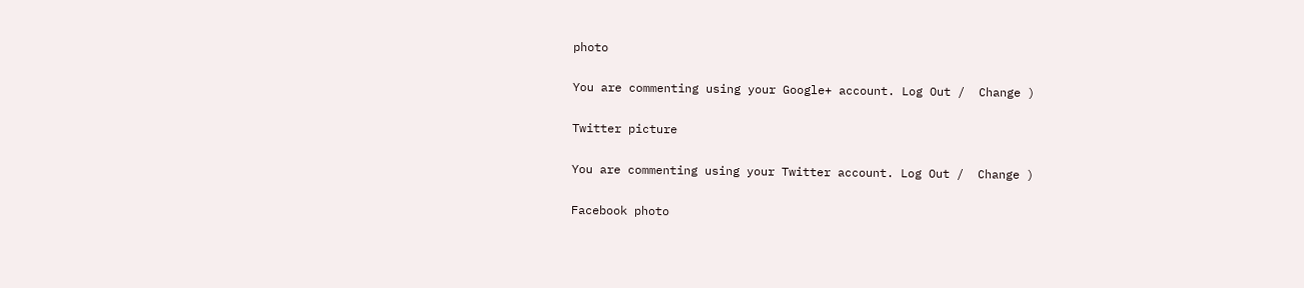photo

You are commenting using your Google+ account. Log Out /  Change )

Twitter picture

You are commenting using your Twitter account. Log Out /  Change )

Facebook photo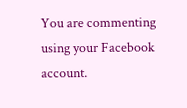You are commenting using your Facebook account.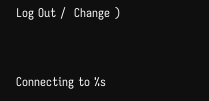Log Out /  Change )


Connecting to %s